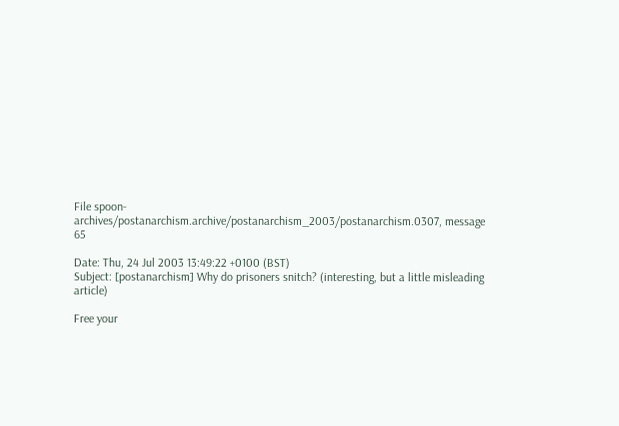File spoon-archives/postanarchism.archive/postanarchism_2003/postanarchism.0307, message 65

Date: Thu, 24 Jul 2003 13:49:22 +0100 (BST)
Subject: [postanarchism] Why do prisoners snitch? (interesting, but a little misleading article)

Free your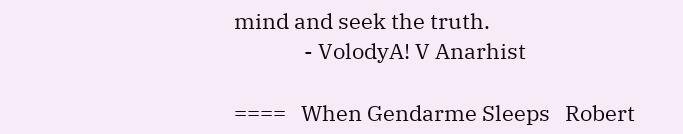mind and seek the truth.
              - VolodyA! V Anarhist

====   When Gendarme Sleeps   Robert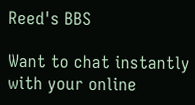Reed's BBS

Want to chat instantly with your online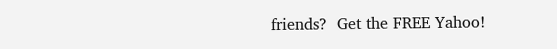friends?  Get the FREE Yahoo!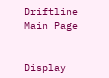Driftline Main Page


Display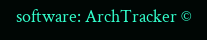software: ArchTracker ©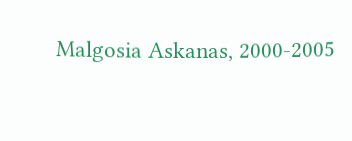Malgosia Askanas, 2000-2005